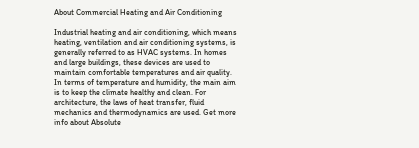About Commercial Heating and Air Conditioning

Industrial heating and air conditioning, which means heating, ventilation and air conditioning systems, is generally referred to as HVAC systems. In homes and large buildings, these devices are used to maintain comfortable temperatures and air quality. In terms of temperature and humidity, the main aim is to keep the climate healthy and clean. For architecture, the laws of heat transfer, fluid mechanics and thermodynamics are used. Get more info about Absolute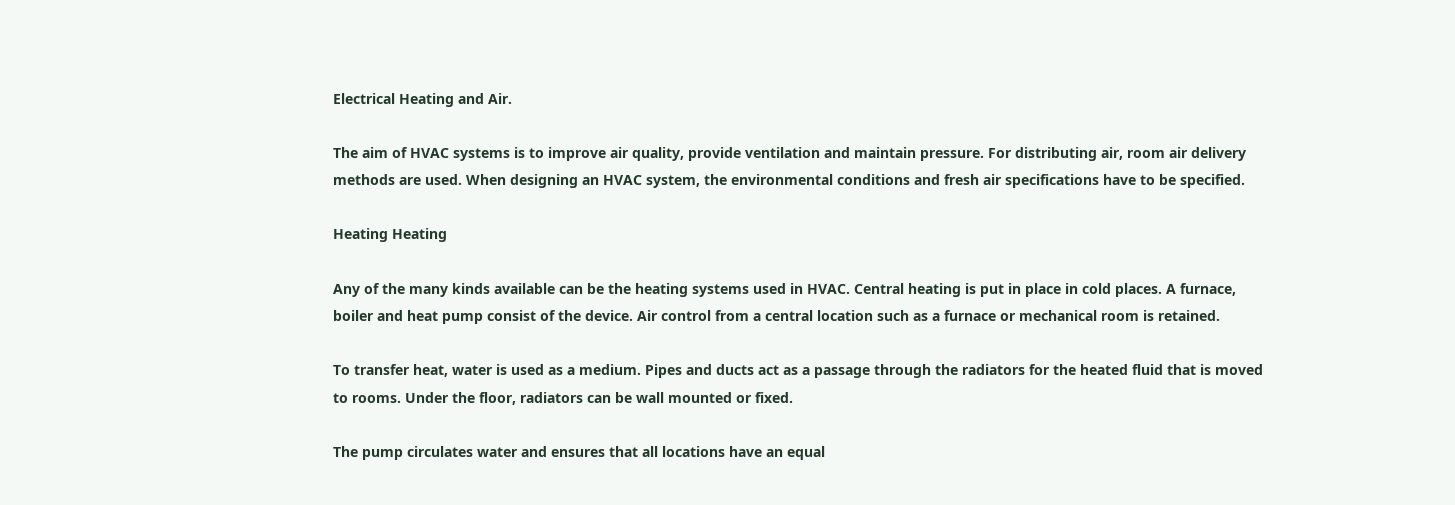Electrical Heating and Air.

The aim of HVAC systems is to improve air quality, provide ventilation and maintain pressure. For distributing air, room air delivery methods are used. When designing an HVAC system, the environmental conditions and fresh air specifications have to be specified.

Heating Heating

Any of the many kinds available can be the heating systems used in HVAC. Central heating is put in place in cold places. A furnace, boiler and heat pump consist of the device. Air control from a central location such as a furnace or mechanical room is retained.

To transfer heat, water is used as a medium. Pipes and ducts act as a passage through the radiators for the heated fluid that is moved to rooms. Under the floor, radiators can be wall mounted or fixed.

The pump circulates water and ensures that all locations have an equal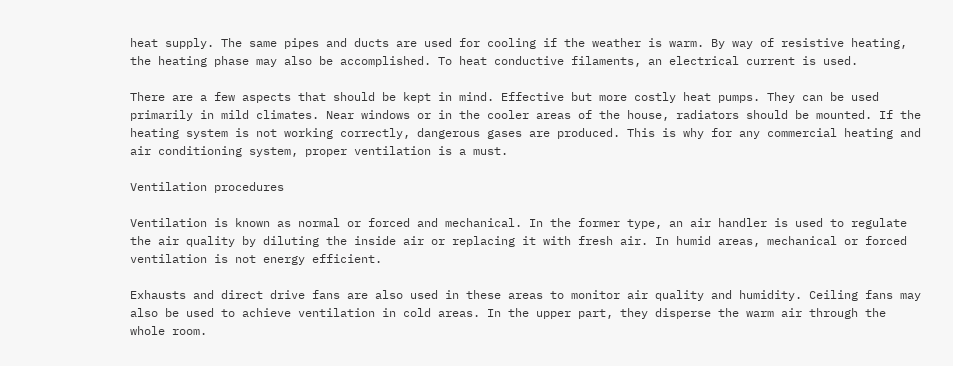heat supply. The same pipes and ducts are used for cooling if the weather is warm. By way of resistive heating, the heating phase may also be accomplished. To heat conductive filaments, an electrical current is used.

There are a few aspects that should be kept in mind. Effective but more costly heat pumps. They can be used primarily in mild climates. Near windows or in the cooler areas of the house, radiators should be mounted. If the heating system is not working correctly, dangerous gases are produced. This is why for any commercial heating and air conditioning system, proper ventilation is a must.

Ventilation procedures

Ventilation is known as normal or forced and mechanical. In the former type, an air handler is used to regulate the air quality by diluting the inside air or replacing it with fresh air. In humid areas, mechanical or forced ventilation is not energy efficient.

Exhausts and direct drive fans are also used in these areas to monitor air quality and humidity. Ceiling fans may also be used to achieve ventilation in cold areas. In the upper part, they disperse the warm air through the whole room.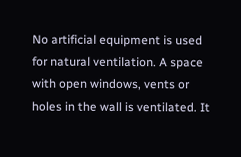No artificial equipment is used for natural ventilation. A space with open windows, vents or holes in the wall is ventilated. It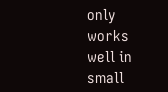only works well in small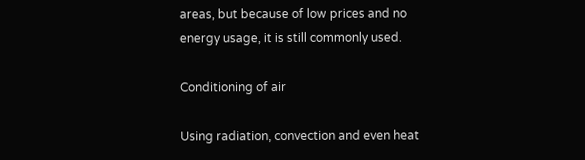areas, but because of low prices and no energy usage, it is still commonly used.

Conditioning of air

Using radiation, convection and even heat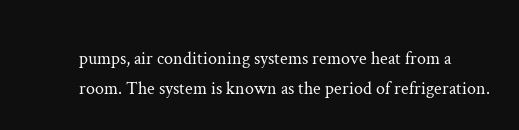pumps, air conditioning systems remove heat from a room. The system is known as the period of refrigeration.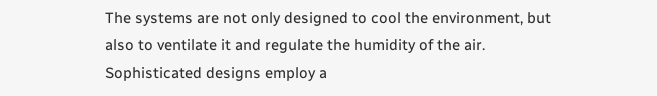The systems are not only designed to cool the environment, but also to ventilate it and regulate the humidity of the air. Sophisticated designs employ a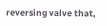reversing valve that,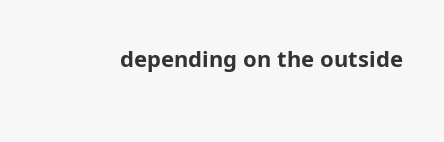depending on the outside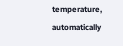temperature, automatically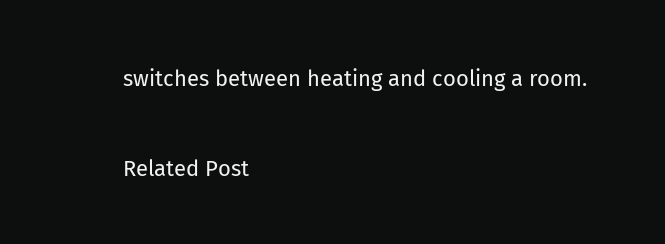switches between heating and cooling a room.

Related Post